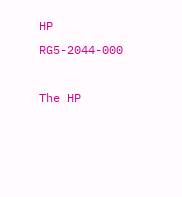HP RG5-2044-000

The HP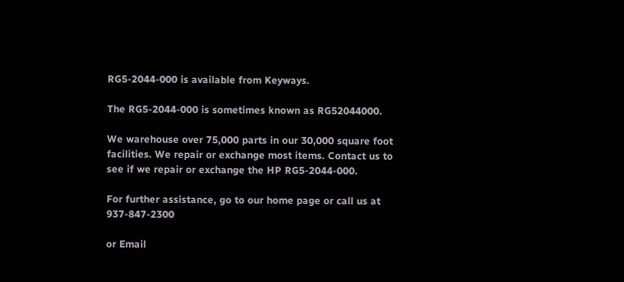RG5-2044-000 is available from Keyways.

The RG5-2044-000 is sometimes known as RG52044000.

We warehouse over 75,000 parts in our 30,000 square foot facilities. We repair or exchange most items. Contact us to see if we repair or exchange the HP RG5-2044-000.

For further assistance, go to our home page or call us at 937-847-2300

or Email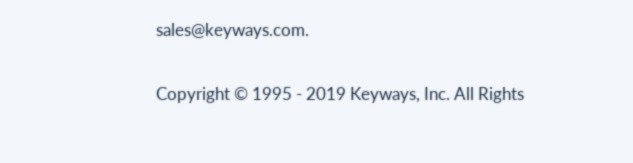sales@keyways.com.

Copyright © 1995 - 2019 Keyways, Inc. All Rights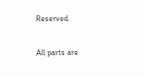Reserved.

All parts are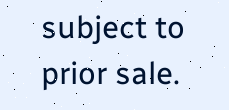subject to prior sale.